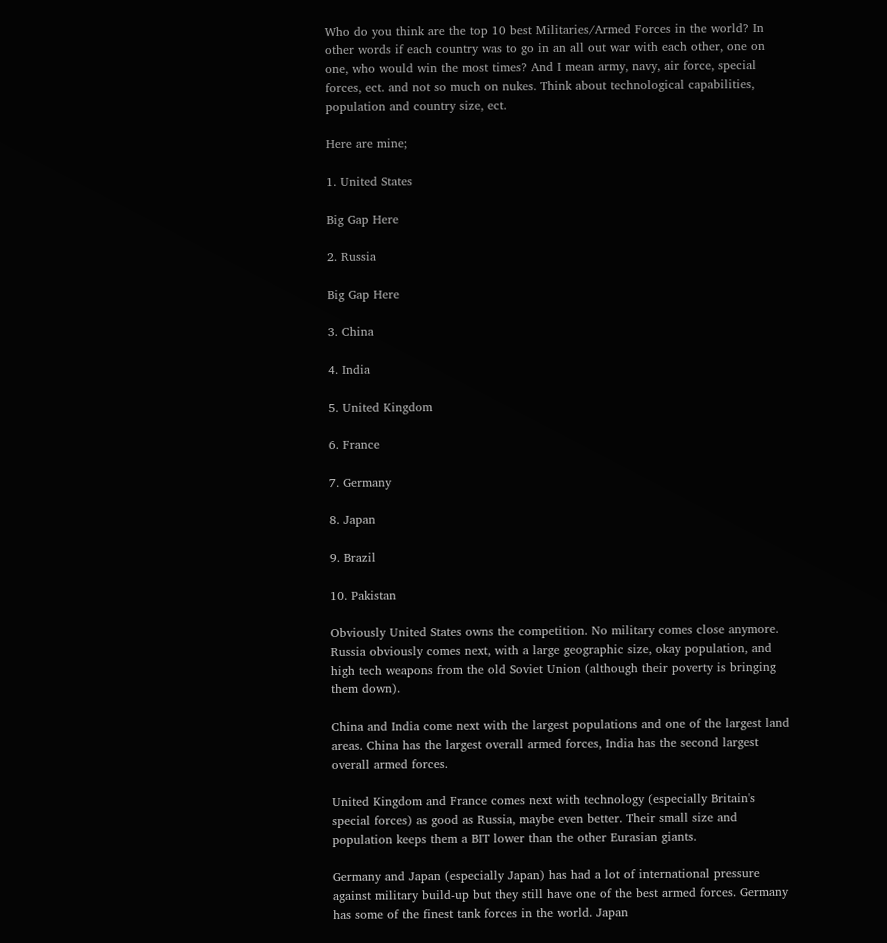Who do you think are the top 10 best Militaries/Armed Forces in the world? In other words if each country was to go in an all out war with each other, one on one, who would win the most times? And I mean army, navy, air force, special forces, ect. and not so much on nukes. Think about technological capabilities, population and country size, ect.

Here are mine;

1. United States

Big Gap Here

2. Russia

Big Gap Here

3. China

4. India

5. United Kingdom

6. France

7. Germany

8. Japan

9. Brazil

10. Pakistan

Obviously United States owns the competition. No military comes close anymore. Russia obviously comes next, with a large geographic size, okay population, and high tech weapons from the old Soviet Union (although their poverty is bringing them down).

China and India come next with the largest populations and one of the largest land areas. China has the largest overall armed forces, India has the second largest overall armed forces.

United Kingdom and France comes next with technology (especially Britain's special forces) as good as Russia, maybe even better. Their small size and population keeps them a BIT lower than the other Eurasian giants.

Germany and Japan (especially Japan) has had a lot of international pressure against military build-up but they still have one of the best armed forces. Germany has some of the finest tank forces in the world. Japan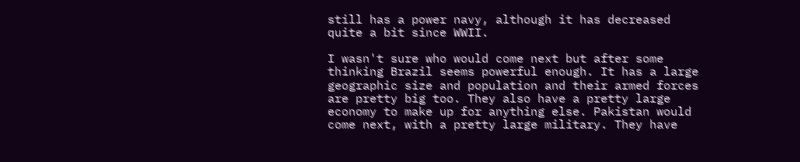still has a power navy, although it has decreased quite a bit since WWII.

I wasn't sure who would come next but after some thinking Brazil seems powerful enough. It has a large geographic size and population and their armed forces are pretty big too. They also have a pretty large economy to make up for anything else. Pakistan would come next, with a pretty large military. They have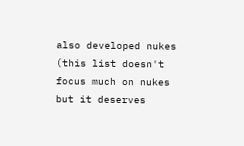also developed nukes (this list doesn't focus much on nukes but it deserves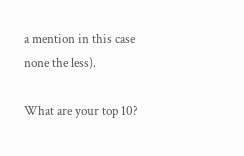a mention in this case none the less).

What are your top 10?